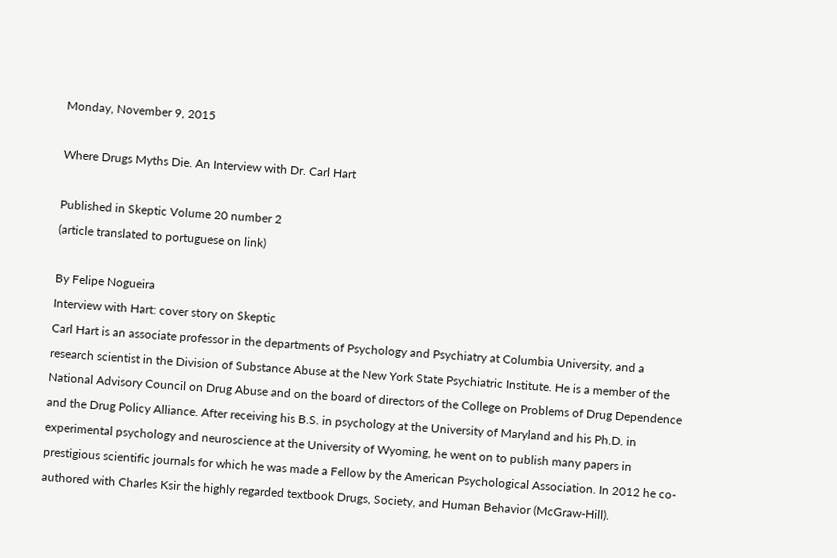Monday, November 9, 2015

Where Drugs Myths Die. An Interview with Dr. Carl Hart

Published in Skeptic Volume 20 number 2
(article translated to portuguese on link)

By Felipe Nogueira
Interview with Hart: cover story on Skeptic
Carl Hart is an associate professor in the departments of Psychology and Psychiatry at Columbia University, and a research scientist in the Division of Substance Abuse at the New York State Psychiatric Institute. He is a member of the National Advisory Council on Drug Abuse and on the board of directors of the College on Problems of Drug Dependence and the Drug Policy Alliance. After receiving his B.S. in psychology at the University of Maryland and his Ph.D. in experimental psychology and neuroscience at the University of Wyoming, he went on to publish many papers in prestigious scientific journals for which he was made a Fellow by the American Psychological Association. In 2012 he co-authored with Charles Ksir the highly regarded textbook Drugs, Society, and Human Behavior (McGraw-Hill).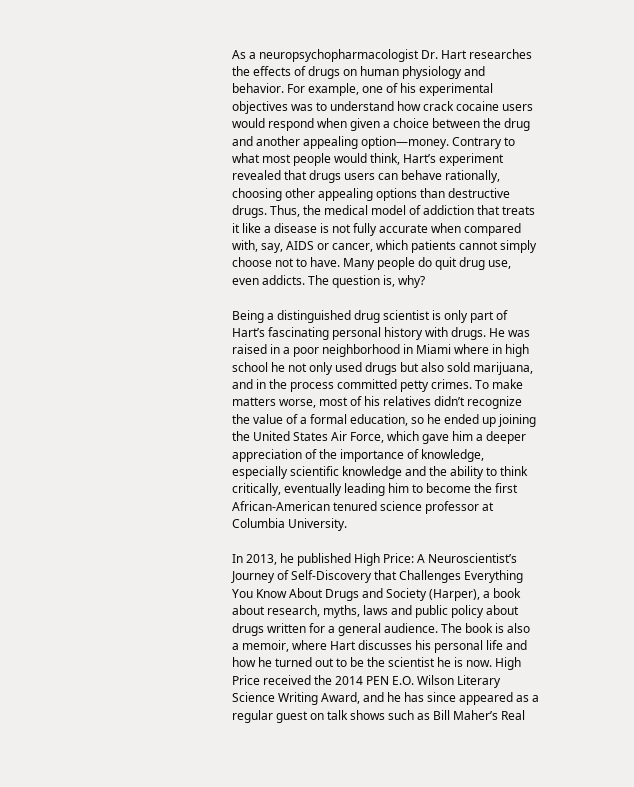As a neuropsychopharmacologist Dr. Hart researches the effects of drugs on human physiology and behavior. For example, one of his experimental objectives was to understand how crack cocaine users would respond when given a choice between the drug and another appealing option—money. Contrary to what most people would think, Hart’s experiment revealed that drugs users can behave rationally, choosing other appealing options than destructive drugs. Thus, the medical model of addiction that treats it like a disease is not fully accurate when compared with, say, AIDS or cancer, which patients cannot simply choose not to have. Many people do quit drug use, even addicts. The question is, why?

Being a distinguished drug scientist is only part of Hart’s fascinating personal history with drugs. He was raised in a poor neighborhood in Miami where in high school he not only used drugs but also sold marijuana, and in the process committed petty crimes. To make matters worse, most of his relatives didn’t recognize the value of a formal education, so he ended up joining the United States Air Force, which gave him a deeper appreciation of the importance of knowledge, especially scientific knowledge and the ability to think critically, eventually leading him to become the first African-American tenured science professor at Columbia University.

In 2013, he published High Price: A Neuroscientist’s Journey of Self-Discovery that Challenges Everything You Know About Drugs and Society (Harper), a book about research, myths, laws and public policy about drugs written for a general audience. The book is also a memoir, where Hart discusses his personal life and how he turned out to be the scientist he is now. High Price received the 2014 PEN E.O. Wilson Literary Science Writing Award, and he has since appeared as a regular guest on talk shows such as Bill Maher’s Real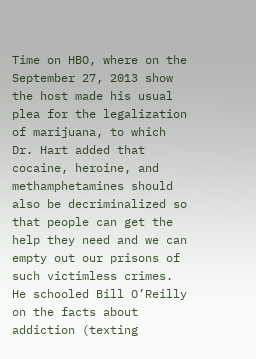Time on HBO, where on the September 27, 2013 show the host made his usual plea for the legalization of marijuana, to which Dr. Hart added that cocaine, heroine, and methamphetamines should also be decriminalized so that people can get the help they need and we can empty out our prisons of such victimless crimes. He schooled Bill O’Reilly on the facts about addiction (texting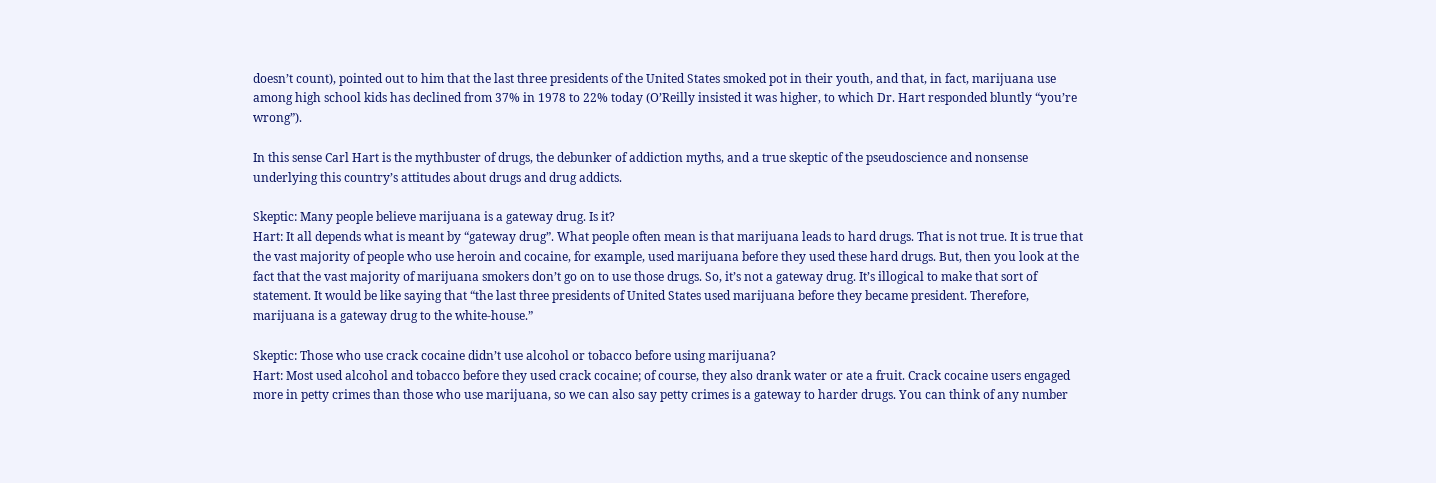doesn’t count), pointed out to him that the last three presidents of the United States smoked pot in their youth, and that, in fact, marijuana use among high school kids has declined from 37% in 1978 to 22% today (O’Reilly insisted it was higher, to which Dr. Hart responded bluntly “you’re wrong”).

In this sense Carl Hart is the mythbuster of drugs, the debunker of addiction myths, and a true skeptic of the pseudoscience and nonsense underlying this country’s attitudes about drugs and drug addicts.

Skeptic: Many people believe marijuana is a gateway drug. Is it?
Hart: It all depends what is meant by “gateway drug”. What people often mean is that marijuana leads to hard drugs. That is not true. It is true that the vast majority of people who use heroin and cocaine, for example, used marijuana before they used these hard drugs. But, then you look at the fact that the vast majority of marijuana smokers don’t go on to use those drugs. So, it’s not a gateway drug. It’s illogical to make that sort of statement. It would be like saying that “the last three presidents of United States used marijuana before they became president. Therefore, marijuana is a gateway drug to the white-house.”

Skeptic: Those who use crack cocaine didn’t use alcohol or tobacco before using marijuana?
Hart: Most used alcohol and tobacco before they used crack cocaine; of course, they also drank water or ate a fruit. Crack cocaine users engaged more in petty crimes than those who use marijuana, so we can also say petty crimes is a gateway to harder drugs. You can think of any number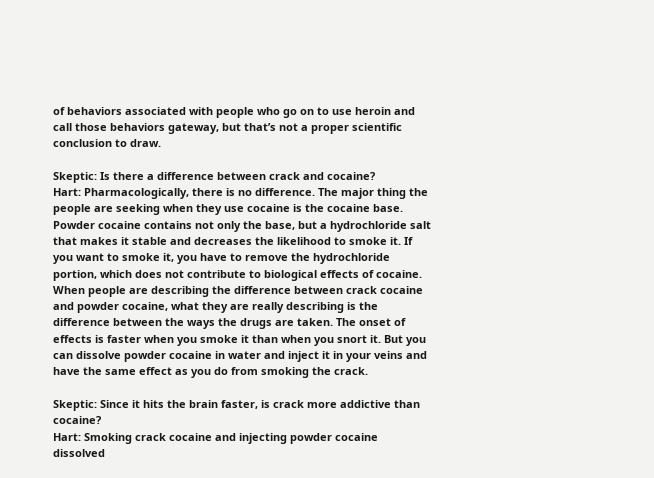of behaviors associated with people who go on to use heroin and call those behaviors gateway, but that’s not a proper scientific conclusion to draw.

Skeptic: Is there a difference between crack and cocaine?
Hart: Pharmacologically, there is no difference. The major thing the people are seeking when they use cocaine is the cocaine base. Powder cocaine contains not only the base, but a hydrochloride salt that makes it stable and decreases the likelihood to smoke it. If you want to smoke it, you have to remove the hydrochloride portion, which does not contribute to biological effects of cocaine. When people are describing the difference between crack cocaine and powder cocaine, what they are really describing is the difference between the ways the drugs are taken. The onset of effects is faster when you smoke it than when you snort it. But you can dissolve powder cocaine in water and inject it in your veins and have the same effect as you do from smoking the crack.

Skeptic: Since it hits the brain faster, is crack more addictive than cocaine?
Hart: Smoking crack cocaine and injecting powder cocaine dissolved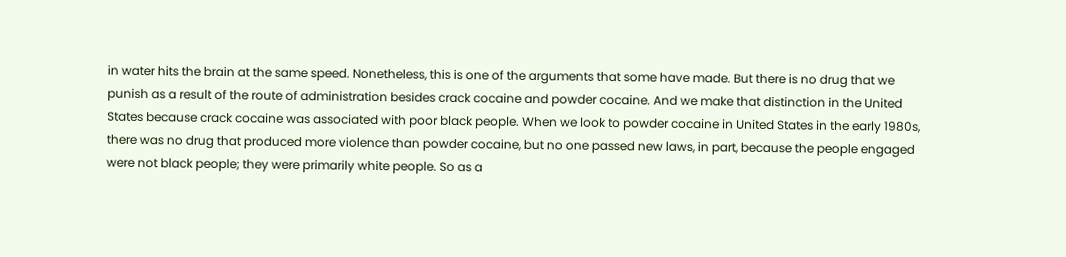in water hits the brain at the same speed. Nonetheless, this is one of the arguments that some have made. But there is no drug that we punish as a result of the route of administration besides crack cocaine and powder cocaine. And we make that distinction in the United States because crack cocaine was associated with poor black people. When we look to powder cocaine in United States in the early 1980s, there was no drug that produced more violence than powder cocaine, but no one passed new laws, in part, because the people engaged were not black people; they were primarily white people. So as a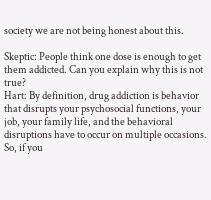society we are not being honest about this.

Skeptic: People think one dose is enough to get them addicted. Can you explain why this is not true?
Hart: By definition, drug addiction is behavior that disrupts your psychosocial functions, your job, your family life, and the behavioral disruptions have to occur on multiple occasions. So, if you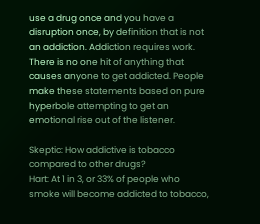use a drug once and you have a disruption once, by definition that is not an addiction. Addiction requires work. There is no one hit of anything that causes anyone to get addicted. People make these statements based on pure hyperbole attempting to get an emotional rise out of the listener.

Skeptic: How addictive is tobacco compared to other drugs?
Hart: At 1 in 3, or 33% of people who smoke will become addicted to tobacco,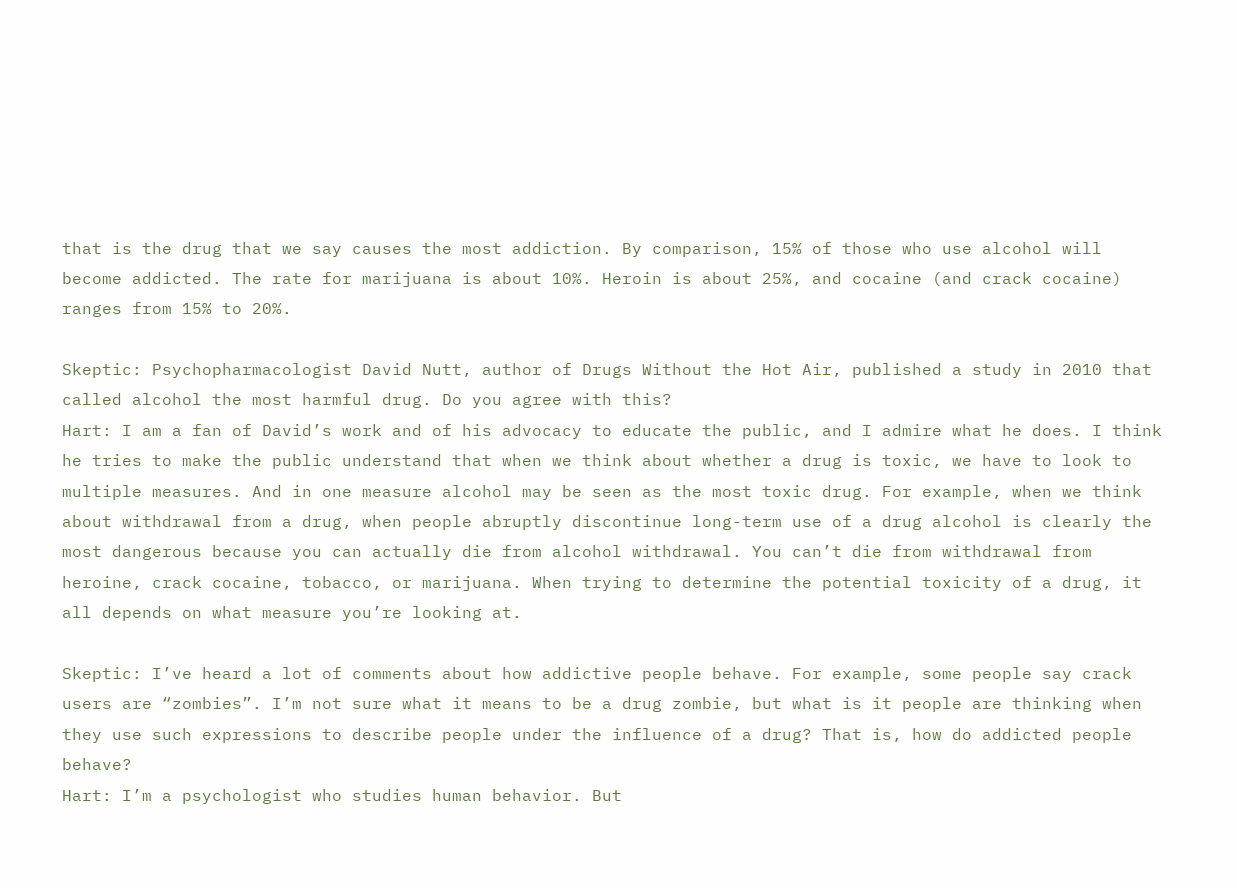that is the drug that we say causes the most addiction. By comparison, 15% of those who use alcohol will become addicted. The rate for marijuana is about 10%. Heroin is about 25%, and cocaine (and crack cocaine) ranges from 15% to 20%.

Skeptic: Psychopharmacologist David Nutt, author of Drugs Without the Hot Air, published a study in 2010 that called alcohol the most harmful drug. Do you agree with this?
Hart: I am a fan of David’s work and of his advocacy to educate the public, and I admire what he does. I think he tries to make the public understand that when we think about whether a drug is toxic, we have to look to multiple measures. And in one measure alcohol may be seen as the most toxic drug. For example, when we think about withdrawal from a drug, when people abruptly discontinue long-term use of a drug alcohol is clearly the most dangerous because you can actually die from alcohol withdrawal. You can’t die from withdrawal from heroine, crack cocaine, tobacco, or marijuana. When trying to determine the potential toxicity of a drug, it all depends on what measure you’re looking at.

Skeptic: I’ve heard a lot of comments about how addictive people behave. For example, some people say crack users are “zombies”. I’m not sure what it means to be a drug zombie, but what is it people are thinking when they use such expressions to describe people under the influence of a drug? That is, how do addicted people behave?
Hart: I’m a psychologist who studies human behavior. But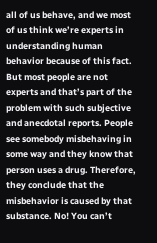all of us behave, and we most of us think we’re experts in understanding human behavior because of this fact. But most people are not experts and that’s part of the problem with such subjective and anecdotal reports. People see somebody misbehaving in some way and they know that person uses a drug. Therefore, they conclude that the misbehavior is caused by that substance. No! You can’t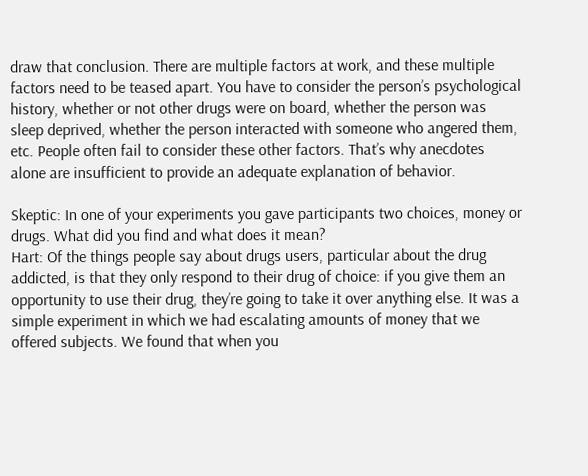draw that conclusion. There are multiple factors at work, and these multiple factors need to be teased apart. You have to consider the person’s psychological history, whether or not other drugs were on board, whether the person was sleep deprived, whether the person interacted with someone who angered them, etc. People often fail to consider these other factors. That’s why anecdotes alone are insufficient to provide an adequate explanation of behavior.

Skeptic: In one of your experiments you gave participants two choices, money or drugs. What did you find and what does it mean?
Hart: Of the things people say about drugs users, particular about the drug addicted, is that they only respond to their drug of choice: if you give them an opportunity to use their drug, they’re going to take it over anything else. It was a simple experiment in which we had escalating amounts of money that we offered subjects. We found that when you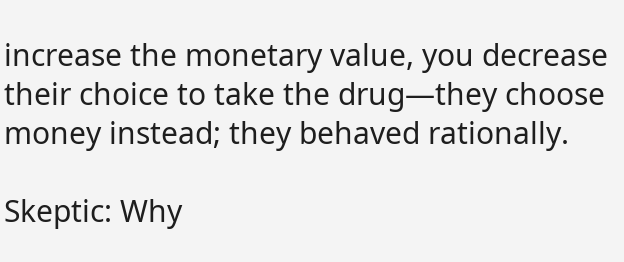increase the monetary value, you decrease their choice to take the drug—they choose money instead; they behaved rationally.

Skeptic: Why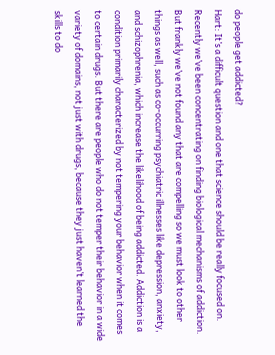do people get addicted?
Hart: It’s a difficult question and one that science should be really focused on. Recently we’ve been concentrating on finding biological mechanisms of addiction. But frankly we’ve not found any that are compelling so we must look to other things as well, such as co-occurring psychiatric illnesses like depression, anxiety, and schizophrenia, which increase the likelihood of being addicted. Addiction is a condition primarily characterized by not tempering your behavior when it comes to certain drugs. But there are people who do not temper their behavior in a wide variety of domains, not just with drugs, because they just haven’t learned the skills to do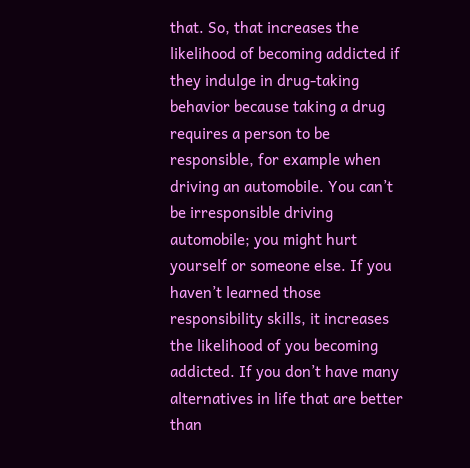that. So, that increases the likelihood of becoming addicted if they indulge in drug-taking behavior because taking a drug requires a person to be responsible, for example when driving an automobile. You can’t be irresponsible driving automobile; you might hurt yourself or someone else. If you haven’t learned those responsibility skills, it increases the likelihood of you becoming addicted. If you don’t have many alternatives in life that are better than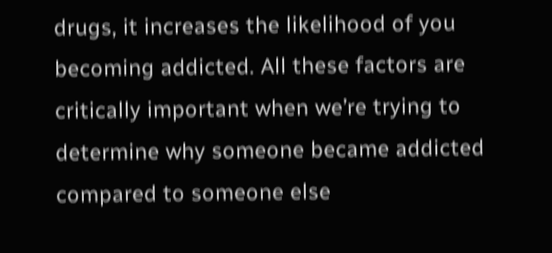drugs, it increases the likelihood of you becoming addicted. All these factors are critically important when we’re trying to determine why someone became addicted compared to someone else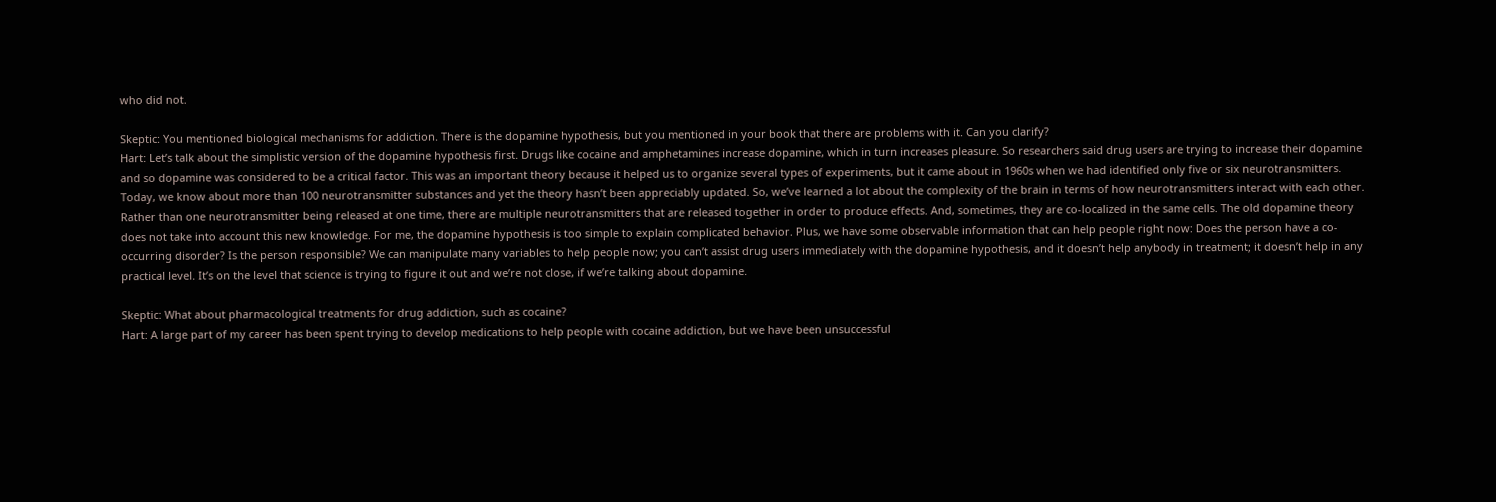who did not.

Skeptic: You mentioned biological mechanisms for addiction. There is the dopamine hypothesis, but you mentioned in your book that there are problems with it. Can you clarify?
Hart: Let’s talk about the simplistic version of the dopamine hypothesis first. Drugs like cocaine and amphetamines increase dopamine, which in turn increases pleasure. So researchers said drug users are trying to increase their dopamine and so dopamine was considered to be a critical factor. This was an important theory because it helped us to organize several types of experiments, but it came about in 1960s when we had identified only five or six neurotransmitters. Today, we know about more than 100 neurotransmitter substances and yet the theory hasn’t been appreciably updated. So, we’ve learned a lot about the complexity of the brain in terms of how neurotransmitters interact with each other. Rather than one neurotransmitter being released at one time, there are multiple neurotransmitters that are released together in order to produce effects. And, sometimes, they are co-localized in the same cells. The old dopamine theory does not take into account this new knowledge. For me, the dopamine hypothesis is too simple to explain complicated behavior. Plus, we have some observable information that can help people right now: Does the person have a co-occurring disorder? Is the person responsible? We can manipulate many variables to help people now; you can’t assist drug users immediately with the dopamine hypothesis, and it doesn’t help anybody in treatment; it doesn’t help in any practical level. It’s on the level that science is trying to figure it out and we’re not close, if we’re talking about dopamine.

Skeptic: What about pharmacological treatments for drug addiction, such as cocaine?
Hart: A large part of my career has been spent trying to develop medications to help people with cocaine addiction, but we have been unsuccessful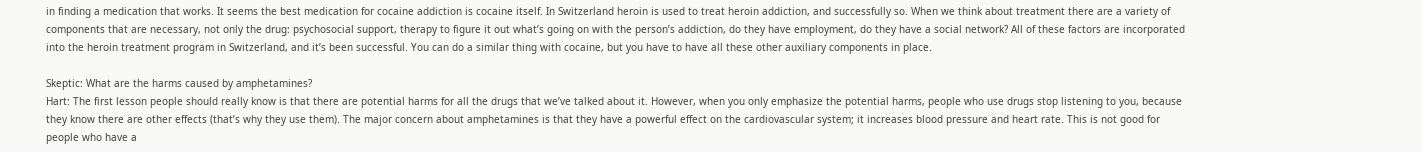in finding a medication that works. It seems the best medication for cocaine addiction is cocaine itself. In Switzerland heroin is used to treat heroin addiction, and successfully so. When we think about treatment there are a variety of components that are necessary, not only the drug: psychosocial support, therapy to figure it out what’s going on with the person’s addiction, do they have employment, do they have a social network? All of these factors are incorporated into the heroin treatment program in Switzerland, and it’s been successful. You can do a similar thing with cocaine, but you have to have all these other auxiliary components in place.

Skeptic: What are the harms caused by amphetamines?
Hart: The first lesson people should really know is that there are potential harms for all the drugs that we’ve talked about it. However, when you only emphasize the potential harms, people who use drugs stop listening to you, because they know there are other effects (that’s why they use them). The major concern about amphetamines is that they have a powerful effect on the cardiovascular system; it increases blood pressure and heart rate. This is not good for people who have a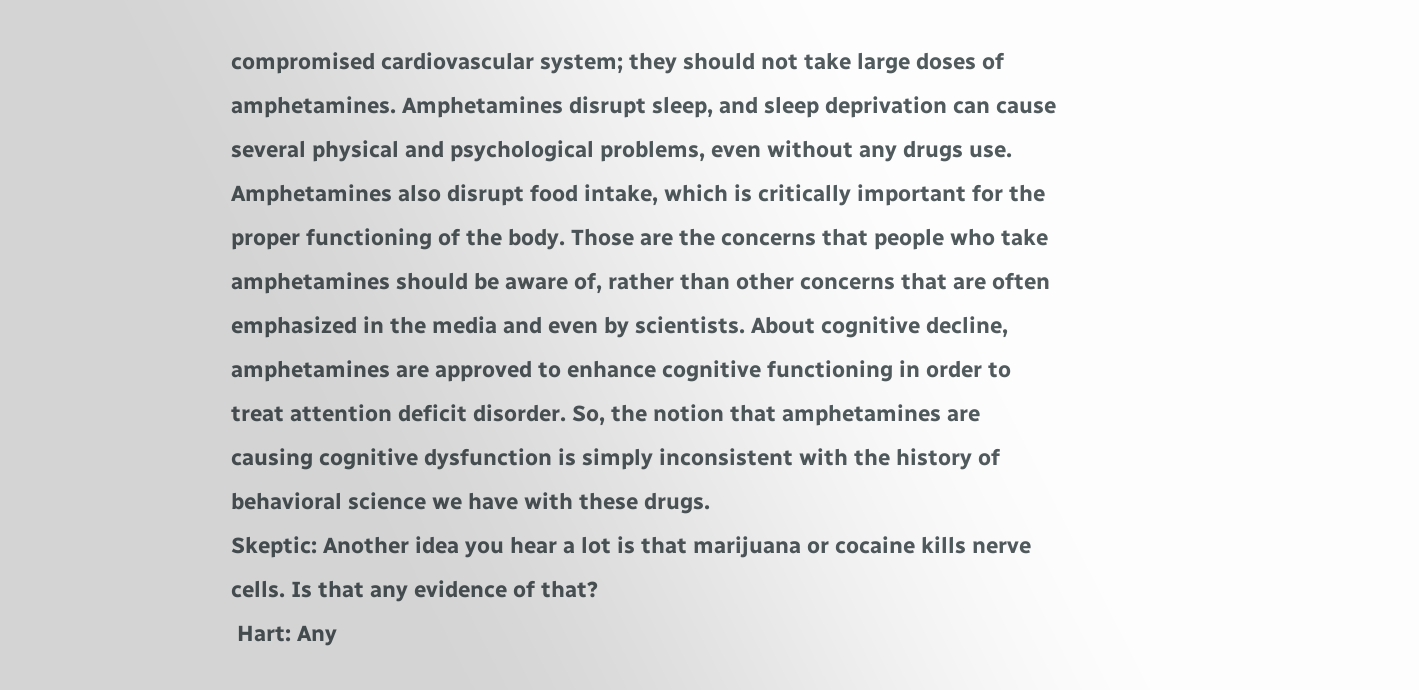compromised cardiovascular system; they should not take large doses of amphetamines. Amphetamines disrupt sleep, and sleep deprivation can cause several physical and psychological problems, even without any drugs use. Amphetamines also disrupt food intake, which is critically important for the proper functioning of the body. Those are the concerns that people who take amphetamines should be aware of, rather than other concerns that are often emphasized in the media and even by scientists. About cognitive decline, amphetamines are approved to enhance cognitive functioning in order to treat attention deficit disorder. So, the notion that amphetamines are causing cognitive dysfunction is simply inconsistent with the history of behavioral science we have with these drugs.
Skeptic: Another idea you hear a lot is that marijuana or cocaine kills nerve cells. Is that any evidence of that?
 Hart: Any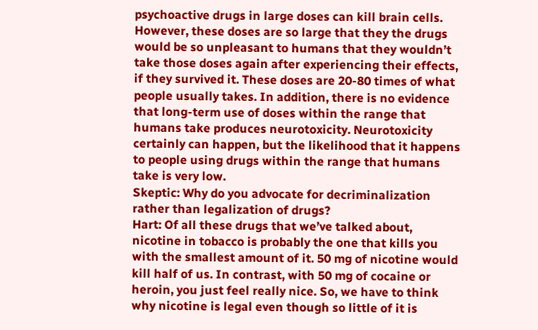psychoactive drugs in large doses can kill brain cells. However, these doses are so large that they the drugs would be so unpleasant to humans that they wouldn’t take those doses again after experiencing their effects, if they survived it. These doses are 20-80 times of what people usually takes. In addition, there is no evidence that long-term use of doses within the range that humans take produces neurotoxicity. Neurotoxicity certainly can happen, but the likelihood that it happens to people using drugs within the range that humans take is very low.
Skeptic: Why do you advocate for decriminalization rather than legalization of drugs?
Hart: Of all these drugs that we’ve talked about, nicotine in tobacco is probably the one that kills you with the smallest amount of it. 50 mg of nicotine would kill half of us. In contrast, with 50 mg of cocaine or heroin, you just feel really nice. So, we have to think why nicotine is legal even though so little of it is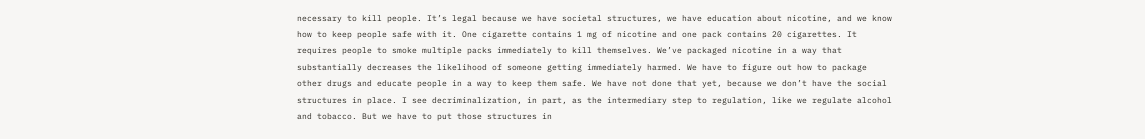necessary to kill people. It’s legal because we have societal structures, we have education about nicotine, and we know how to keep people safe with it. One cigarette contains 1 mg of nicotine and one pack contains 20 cigarettes. It requires people to smoke multiple packs immediately to kill themselves. We’ve packaged nicotine in a way that substantially decreases the likelihood of someone getting immediately harmed. We have to figure out how to package other drugs and educate people in a way to keep them safe. We have not done that yet, because we don’t have the social structures in place. I see decriminalization, in part, as the intermediary step to regulation, like we regulate alcohol and tobacco. But we have to put those structures in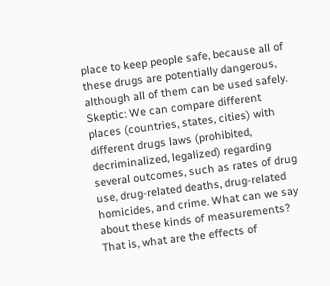place to keep people safe, because all of these drugs are potentially dangerous, although all of them can be used safely.
Skeptic: We can compare different places (countries, states, cities) with different drugs laws (prohibited, decriminalized, legalized) regarding several outcomes, such as rates of drug use, drug-related deaths, drug-related homicides, and crime. What can we say about these kinds of measurements? That is, what are the effects of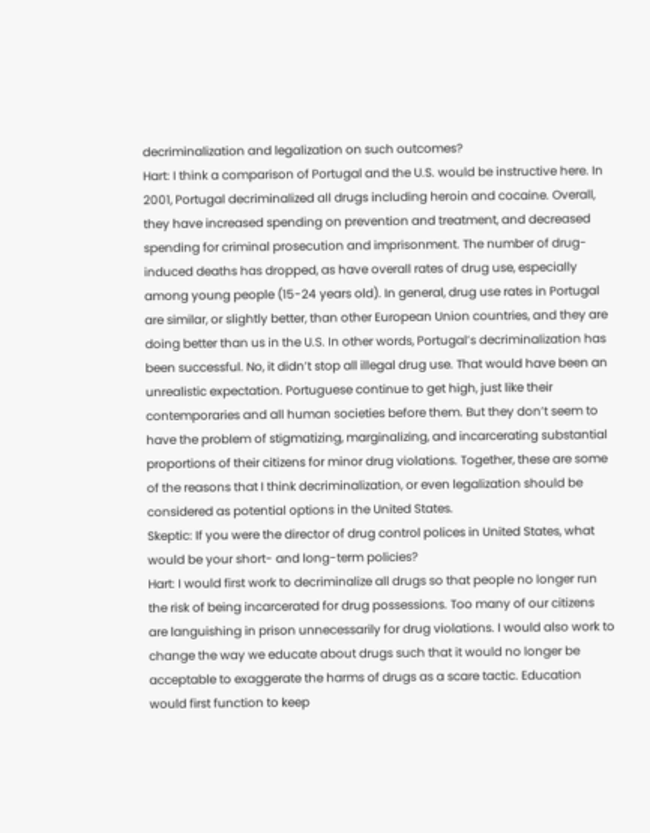decriminalization and legalization on such outcomes?
Hart: I think a comparison of Portugal and the U.S. would be instructive here. In 2001, Portugal decriminalized all drugs including heroin and cocaine. Overall, they have increased spending on prevention and treatment, and decreased spending for criminal prosecution and imprisonment. The number of drug-induced deaths has dropped, as have overall rates of drug use, especially among young people (15-24 years old). In general, drug use rates in Portugal are similar, or slightly better, than other European Union countries, and they are doing better than us in the U.S. In other words, Portugal’s decriminalization has been successful. No, it didn’t stop all illegal drug use. That would have been an unrealistic expectation. Portuguese continue to get high, just like their contemporaries and all human societies before them. But they don’t seem to have the problem of stigmatizing, marginalizing, and incarcerating substantial proportions of their citizens for minor drug violations. Together, these are some of the reasons that I think decriminalization, or even legalization should be considered as potential options in the United States.
Skeptic: If you were the director of drug control polices in United States, what would be your short- and long-term policies?
Hart: I would first work to decriminalize all drugs so that people no longer run the risk of being incarcerated for drug possessions. Too many of our citizens are languishing in prison unnecessarily for drug violations. I would also work to change the way we educate about drugs such that it would no longer be acceptable to exaggerate the harms of drugs as a scare tactic. Education would first function to keep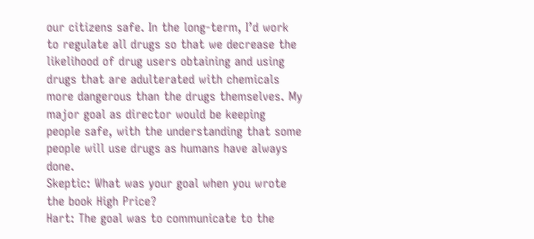our citizens safe. In the long-term, I’d work to regulate all drugs so that we decrease the likelihood of drug users obtaining and using drugs that are adulterated with chemicals more dangerous than the drugs themselves. My major goal as director would be keeping people safe, with the understanding that some people will use drugs as humans have always done.
Skeptic: What was your goal when you wrote the book High Price?
Hart: The goal was to communicate to the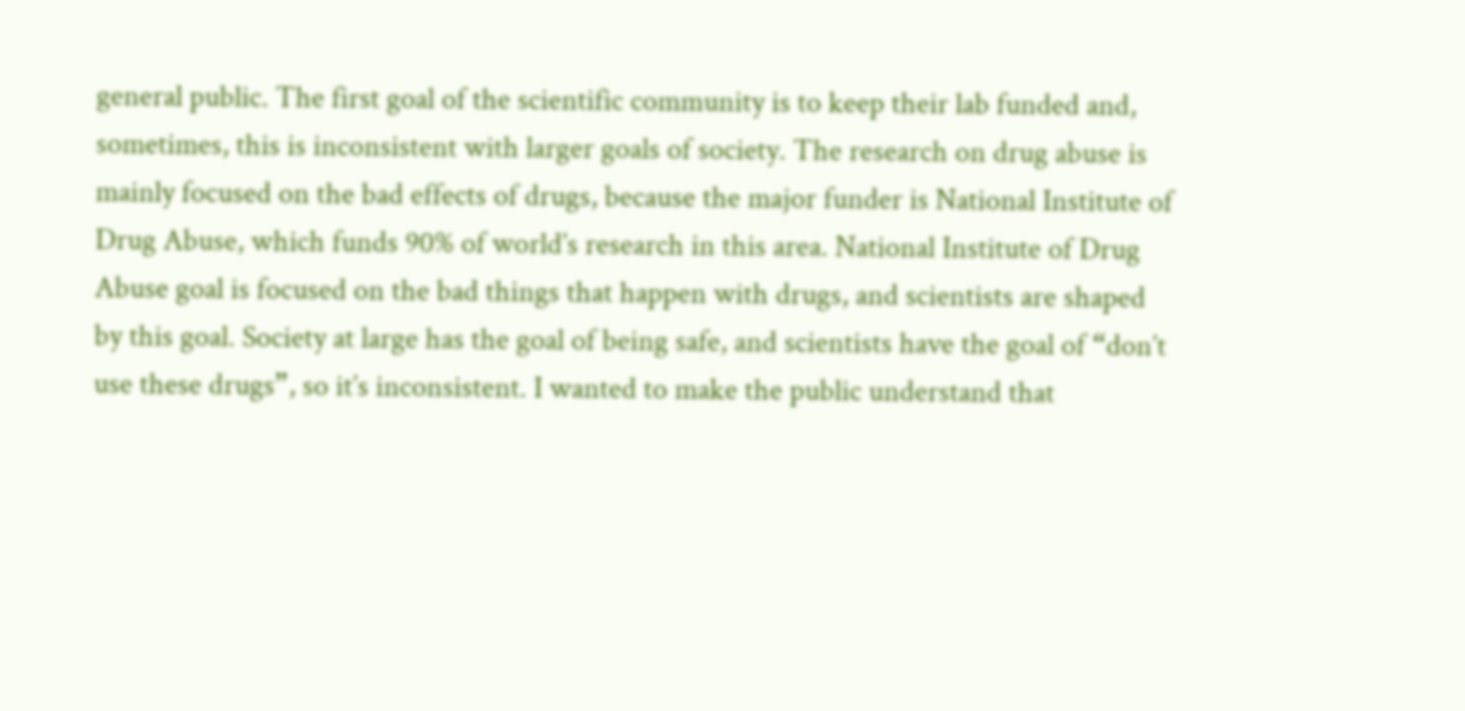general public. The first goal of the scientific community is to keep their lab funded and, sometimes, this is inconsistent with larger goals of society. The research on drug abuse is mainly focused on the bad effects of drugs, because the major funder is National Institute of Drug Abuse, which funds 90% of world’s research in this area. National Institute of Drug Abuse goal is focused on the bad things that happen with drugs, and scientists are shaped by this goal. Society at large has the goal of being safe, and scientists have the goal of “don’t use these drugs”, so it’s inconsistent. I wanted to make the public understand that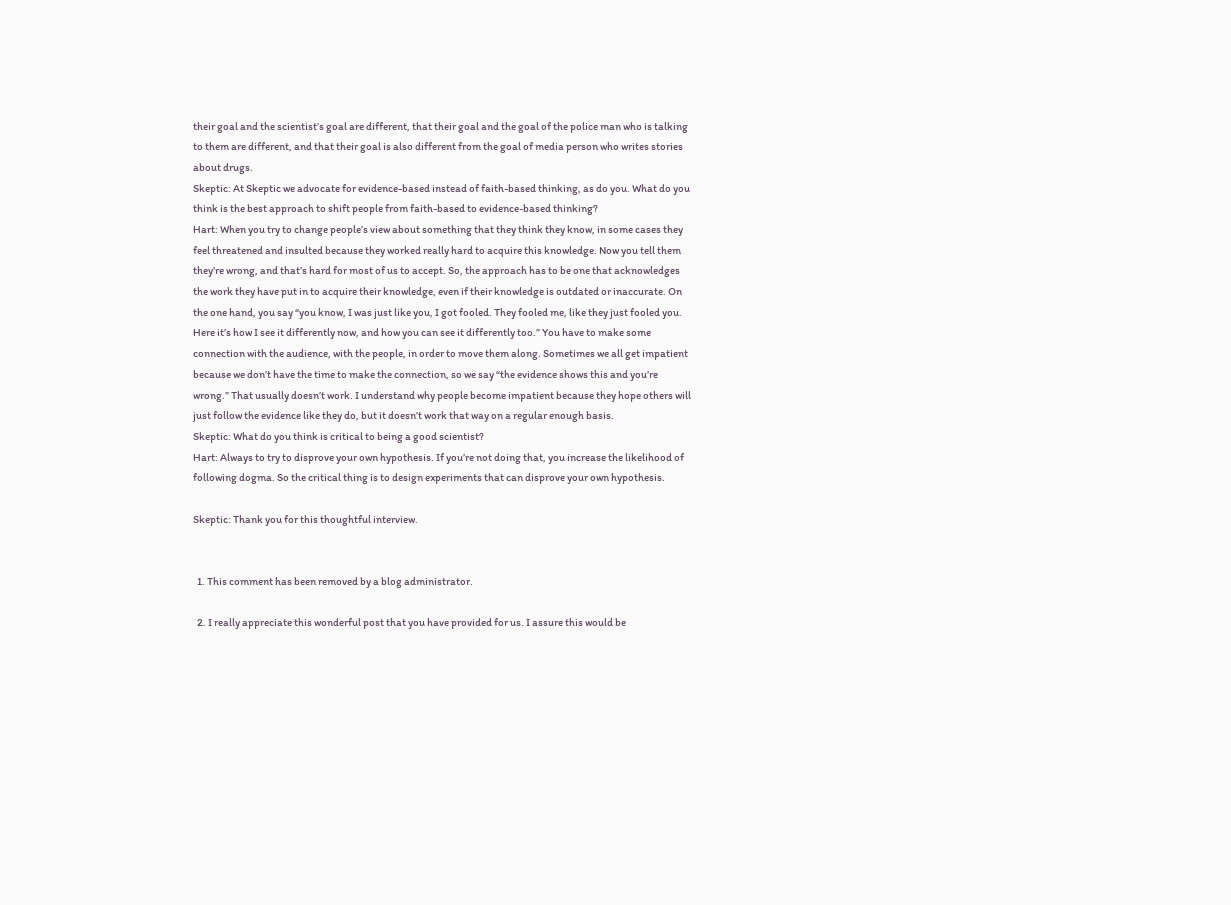their goal and the scientist’s goal are different, that their goal and the goal of the police man who is talking to them are different, and that their goal is also different from the goal of media person who writes stories about drugs.
Skeptic: At Skeptic we advocate for evidence-based instead of faith-based thinking, as do you. What do you think is the best approach to shift people from faith-based to evidence-based thinking?
Hart: When you try to change people’s view about something that they think they know, in some cases they feel threatened and insulted because they worked really hard to acquire this knowledge. Now you tell them they’re wrong, and that’s hard for most of us to accept. So, the approach has to be one that acknowledges the work they have put in to acquire their knowledge, even if their knowledge is outdated or inaccurate. On the one hand, you say “you know, I was just like you, I got fooled. They fooled me, like they just fooled you. Here it’s how I see it differently now, and how you can see it differently too.” You have to make some connection with the audience, with the people, in order to move them along. Sometimes we all get impatient because we don’t have the time to make the connection, so we say “the evidence shows this and you’re wrong.” That usually doesn’t work. I understand why people become impatient because they hope others will just follow the evidence like they do, but it doesn’t work that way on a regular enough basis.
Skeptic: What do you think is critical to being a good scientist?
Hart: Always to try to disprove your own hypothesis. If you’re not doing that, you increase the likelihood of following dogma. So the critical thing is to design experiments that can disprove your own hypothesis.

Skeptic: Thank you for this thoughtful interview.


  1. This comment has been removed by a blog administrator.

  2. I really appreciate this wonderful post that you have provided for us. I assure this would be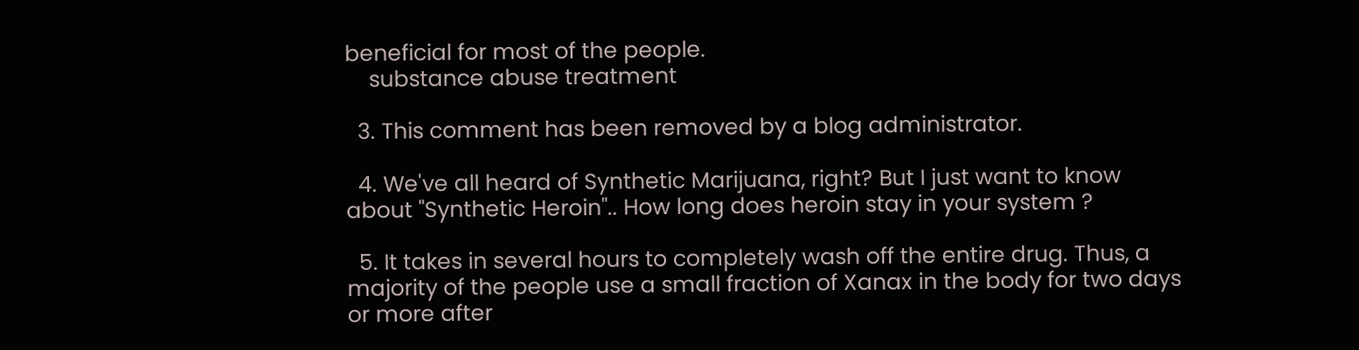beneficial for most of the people.
    substance abuse treatment

  3. This comment has been removed by a blog administrator.

  4. We've all heard of Synthetic Marijuana, right? But I just want to know about "Synthetic Heroin".. How long does heroin stay in your system ?

  5. It takes in several hours to completely wash off the entire drug. Thus, a majority of the people use a small fraction of Xanax in the body for two days or more after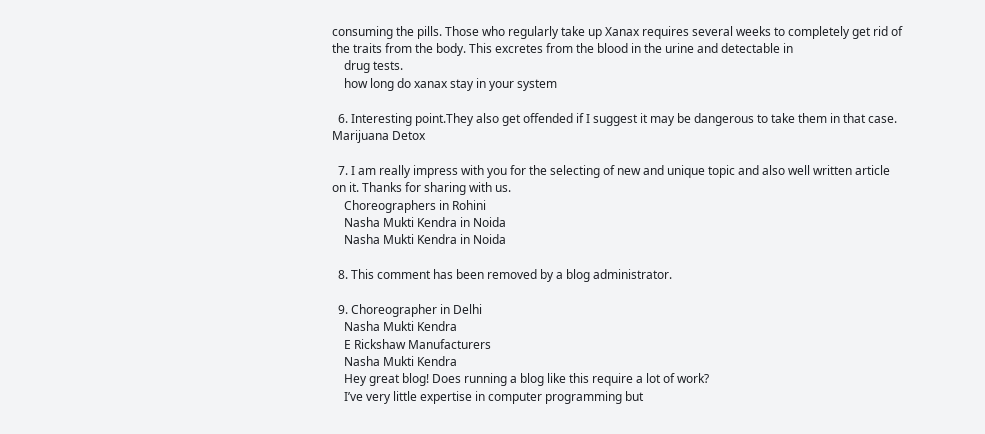consuming the pills. Those who regularly take up Xanax requires several weeks to completely get rid of the traits from the body. This excretes from the blood in the urine and detectable in
    drug tests.
    how long do xanax stay in your system

  6. Interesting point.They also get offended if I suggest it may be dangerous to take them in that case. Marijuana Detox

  7. I am really impress with you for the selecting of new and unique topic and also well written article on it. Thanks for sharing with us.
    Choreographers in Rohini
    Nasha Mukti Kendra in Noida
    Nasha Mukti Kendra in Noida

  8. This comment has been removed by a blog administrator.

  9. Choreographer in Delhi
    Nasha Mukti Kendra
    E Rickshaw Manufacturers
    Nasha Mukti Kendra
    Hey great blog! Does running a blog like this require a lot of work?
    I’ve very little expertise in computer programming but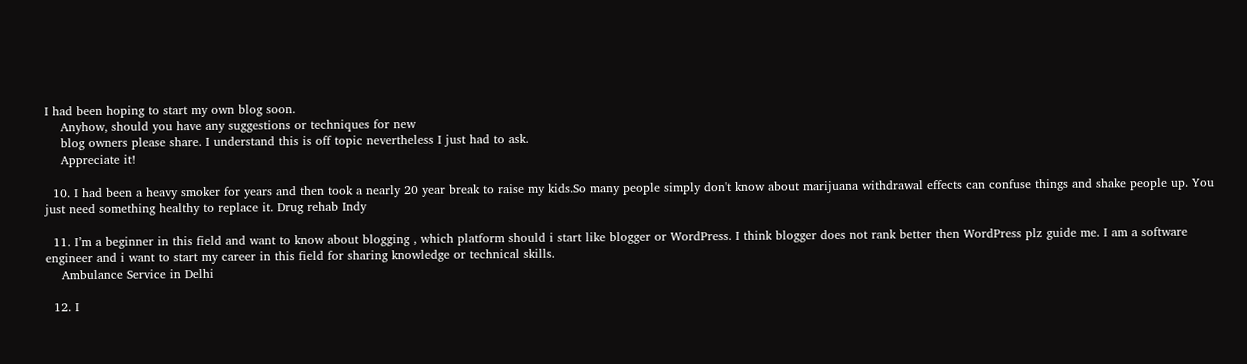I had been hoping to start my own blog soon.
    Anyhow, should you have any suggestions or techniques for new
    blog owners please share. I understand this is off topic nevertheless I just had to ask.
    Appreciate it!

  10. I had been a heavy smoker for years and then took a nearly 20 year break to raise my kids.So many people simply don't know about marijuana withdrawal effects can confuse things and shake people up. You just need something healthy to replace it. Drug rehab Indy

  11. I’m a beginner in this field and want to know about blogging , which platform should i start like blogger or WordPress. I think blogger does not rank better then WordPress plz guide me. I am a software engineer and i want to start my career in this field for sharing knowledge or technical skills.
    Ambulance Service in Delhi

  12. I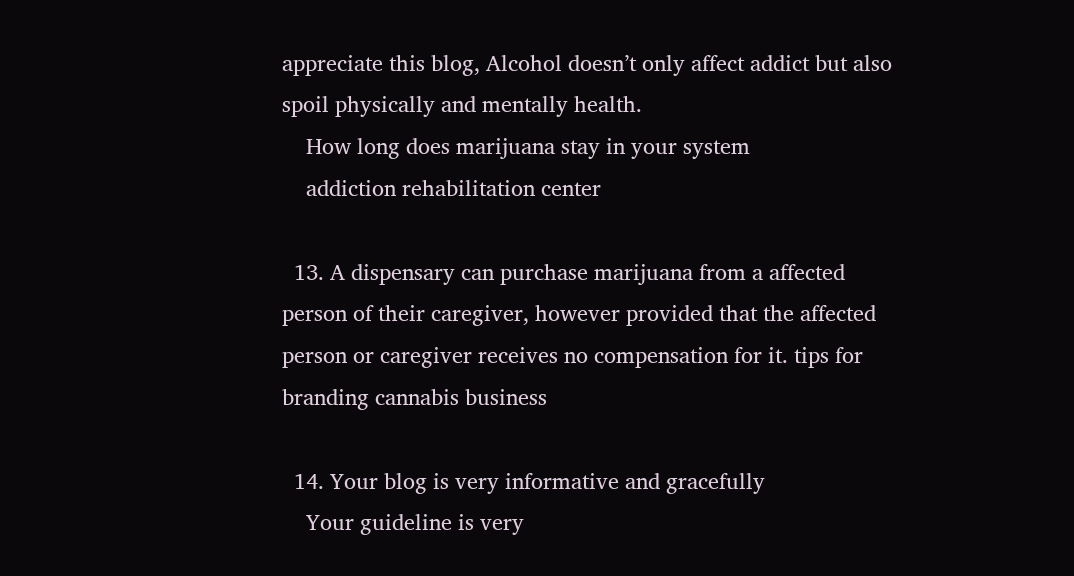appreciate this blog, Alcohol doesn’t only affect addict but also spoil physically and mentally health.
    How long does marijuana stay in your system
    addiction rehabilitation center

  13. A dispensary can purchase marijuana from a affected person of their caregiver, however provided that the affected person or caregiver receives no compensation for it. tips for branding cannabis business

  14. Your blog is very informative and gracefully
    Your guideline is very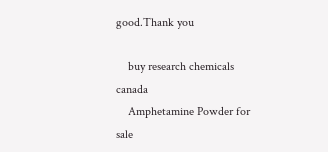good.Thank you

    buy research chemicals canada
    Amphetamine Powder for sale